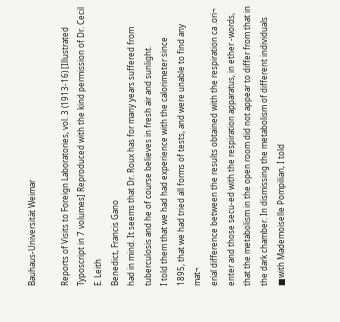Bauhaus-Universität Weimar

Reports of Visits to Foreign Laboratories, vol. 3 (1913-16) [Illustrated Typoscript in 7 volumes] Reproduced with the kind permission of Dr. Cecil E. Leith
Benedict, Francis Gano
had in mind. It seems that Dr. Roux has for many years suffered from
tuberculosis and he of course believes in fresh air and sunlight.
I told them that we had had experience with the calorimeter since
1895, that we had tried all forms of tests, and were unable to find any mat¬
erial difference between the results obtained with the respiration ca .ori¬
enter and those secu-ed with the respiration apparatus, in ether -words,
that the metabolism in the open room did not appear to differ from that in
the dark chamber. In dismissing the metabolism of different individuals
■with Mademoiselle Pompilian, I told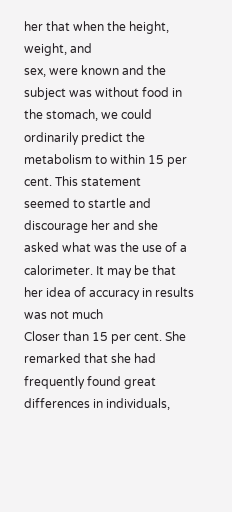her that when the height, weight, and
sex, were known and the subject was without food in the stomach, we could
ordinarily predict the metabolism to within 15 per cent. This statement
seemed to startle and discourage her and she asked what was the use of a
calorimeter. It may be that her idea of accuracy in results was not much
Closer than 15 per cent. She remarked that she had frequently found great
differences in individuals,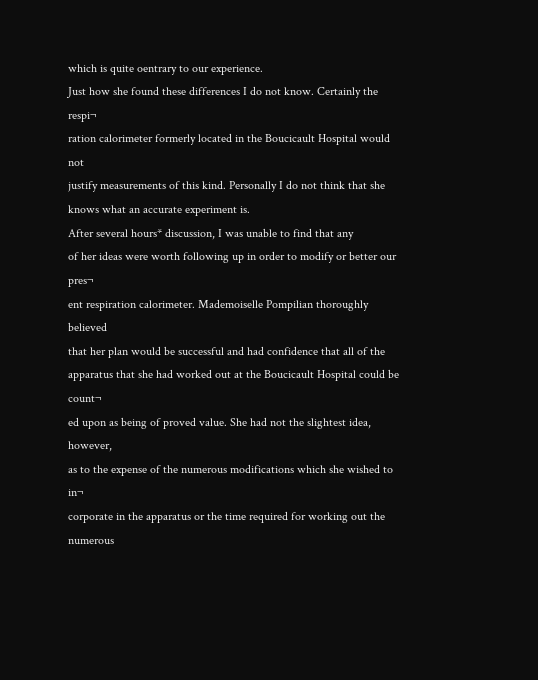which is quite oentrary to our experience.
Just how she found these differences I do not know. Certainly the respi¬
ration calorimeter formerly located in the Boucicault Hospital would not
justify measurements of this kind. Personally I do not think that she
knows what an accurate experiment is.
After several hours* discussion, I was unable to find that any
of her ideas were worth following up in order to modify or better our pres¬
ent respiration calorimeter. Mademoiselle Pompilian thoroughly believed
that her plan would be successful and had confidence that all of the
apparatus that she had worked out at the Boucicault Hospital could be count¬
ed upon as being of proved value. She had not the slightest idea, however,
as to the expense of the numerous modifications which she wished to in¬
corporate in the apparatus or the time required for working out the numerous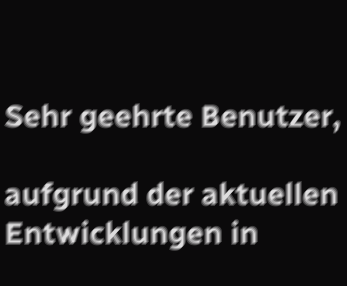Sehr geehrte Benutzer,

aufgrund der aktuellen Entwicklungen in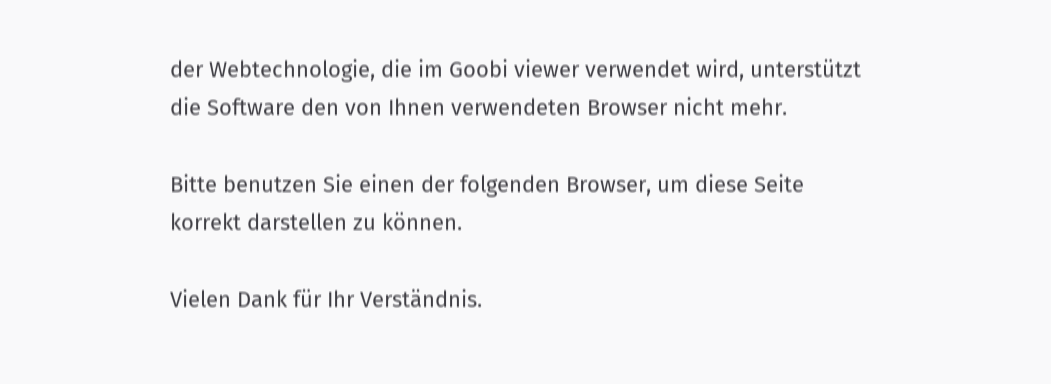der Webtechnologie, die im Goobi viewer verwendet wird, unterstützt die Software den von Ihnen verwendeten Browser nicht mehr.

Bitte benutzen Sie einen der folgenden Browser, um diese Seite korrekt darstellen zu können.

Vielen Dank für Ihr Verständnis.